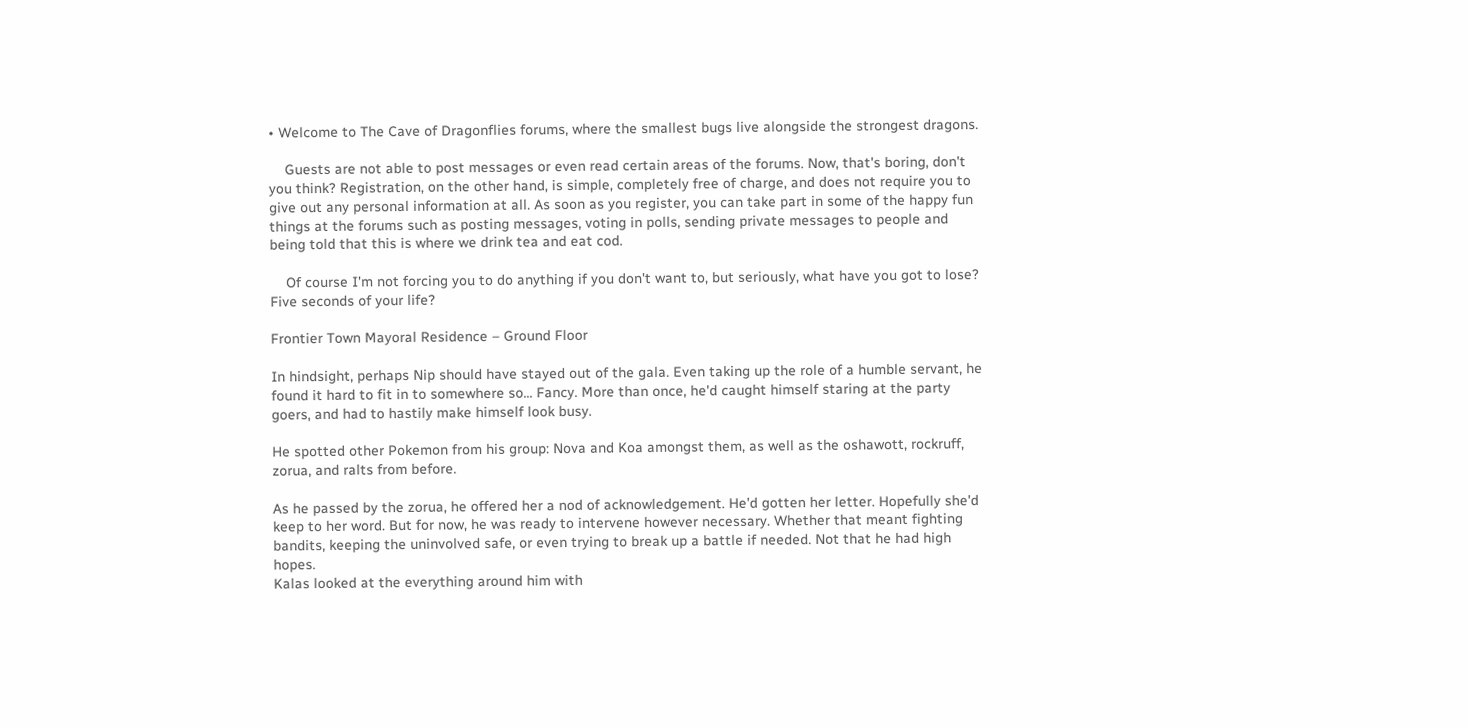• Welcome to The Cave of Dragonflies forums, where the smallest bugs live alongside the strongest dragons.

    Guests are not able to post messages or even read certain areas of the forums. Now, that's boring, don't you think? Registration, on the other hand, is simple, completely free of charge, and does not require you to give out any personal information at all. As soon as you register, you can take part in some of the happy fun things at the forums such as posting messages, voting in polls, sending private messages to people and being told that this is where we drink tea and eat cod.

    Of course I'm not forcing you to do anything if you don't want to, but seriously, what have you got to lose? Five seconds of your life?

Frontier Town Mayoral Residence – Ground Floor

In hindsight, perhaps Nip should have stayed out of the gala. Even taking up the role of a humble servant, he found it hard to fit in to somewhere so... Fancy. More than once, he'd caught himself staring at the party goers, and had to hastily make himself look busy.

He spotted other Pokemon from his group: Nova and Koa amongst them, as well as the oshawott, rockruff, zorua, and ralts from before.

As he passed by the zorua, he offered her a nod of acknowledgement. He'd gotten her letter. Hopefully she'd keep to her word. But for now, he was ready to intervene however necessary. Whether that meant fighting bandits, keeping the uninvolved safe, or even trying to break up a battle if needed. Not that he had high hopes.
Kalas looked at the everything around him with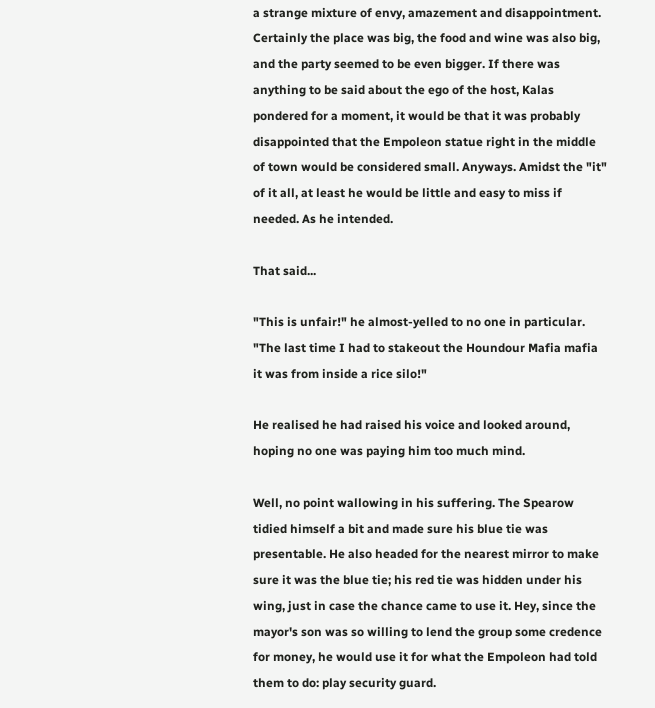a strange mixture of envy, amazement and disappointment. Certainly the place was big, the food and wine was also big, and the party seemed to be even bigger. If there was anything to be said about the ego of the host, Kalas pondered for a moment, it would be that it was probably disappointed that the Empoleon statue right in the middle of town would be considered small. Anyways. Amidst the "it" of it all, at least he would be little and easy to miss if needed. As he intended.

That said...

"This is unfair!" he almost-yelled to no one in particular. "The last time I had to stakeout the Houndour Mafia mafia it was from inside a rice silo!"

He realised he had raised his voice and looked around, hoping no one was paying him too much mind.

Well, no point wallowing in his suffering. The Spearow tidied himself a bit and made sure his blue tie was presentable. He also headed for the nearest mirror to make sure it was the blue tie; his red tie was hidden under his wing, just in case the chance came to use it. Hey, since the mayor's son was so willing to lend the group some credence for money, he would use it for what the Empoleon had told them to do: play security guard.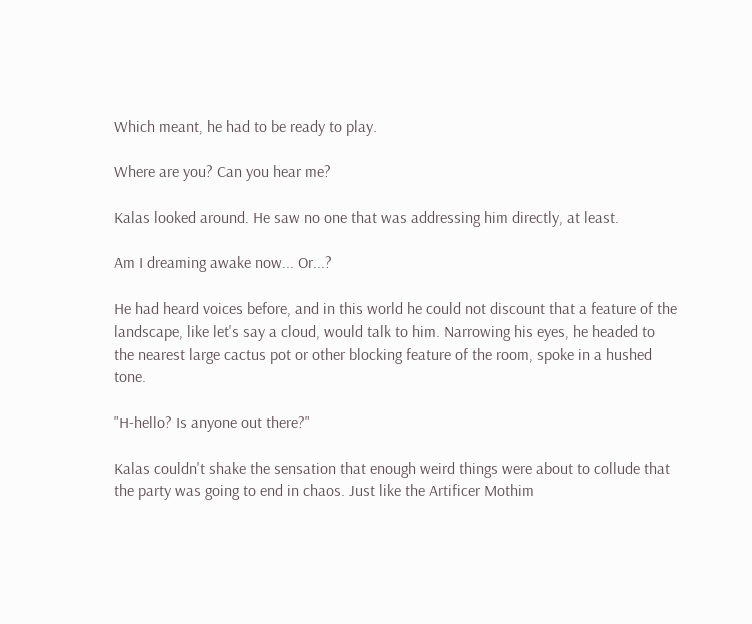Which meant, he had to be ready to play.

Where are you? Can you hear me?

Kalas looked around. He saw no one that was addressing him directly, at least.

Am I dreaming awake now... Or...?

He had heard voices before, and in this world he could not discount that a feature of the landscape, like let's say a cloud, would talk to him. Narrowing his eyes, he headed to the nearest large cactus pot or other blocking feature of the room, spoke in a hushed tone.

"H-hello? Is anyone out there?"

Kalas couldn't shake the sensation that enough weird things were about to collude that the party was going to end in chaos. Just like the Artificer Mothim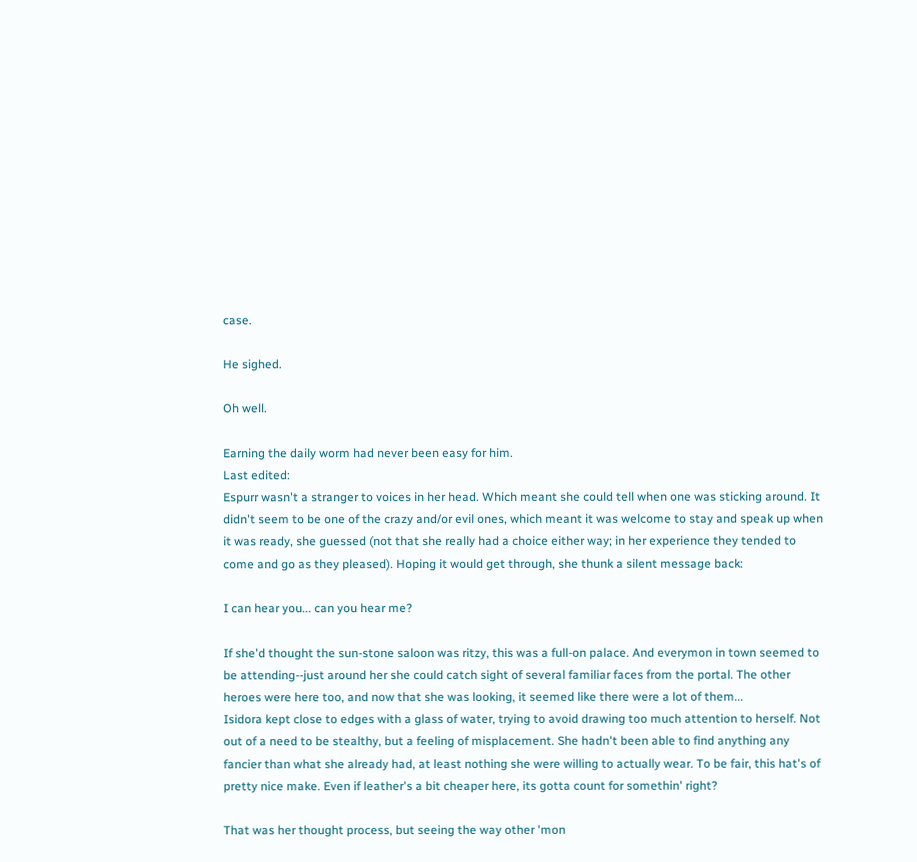case.

He sighed.

Oh well.

Earning the daily worm had never been easy for him.
Last edited:
Espurr wasn't a stranger to voices in her head. Which meant she could tell when one was sticking around. It didn't seem to be one of the crazy and/or evil ones, which meant it was welcome to stay and speak up when it was ready, she guessed (not that she really had a choice either way; in her experience they tended to come and go as they pleased). Hoping it would get through, she thunk a silent message back:

I can hear you... can you hear me?

If she'd thought the sun-stone saloon was ritzy, this was a full-on palace. And everymon in town seemed to be attending--just around her she could catch sight of several familiar faces from the portal. The other heroes were here too, and now that she was looking, it seemed like there were a lot of them...
Isidora kept close to edges with a glass of water, trying to avoid drawing too much attention to herself. Not out of a need to be stealthy, but a feeling of misplacement. She hadn't been able to find anything any fancier than what she already had, at least nothing she were willing to actually wear. To be fair, this hat's of pretty nice make. Even if leather's a bit cheaper here, its gotta count for somethin' right?

That was her thought process, but seeing the way other 'mon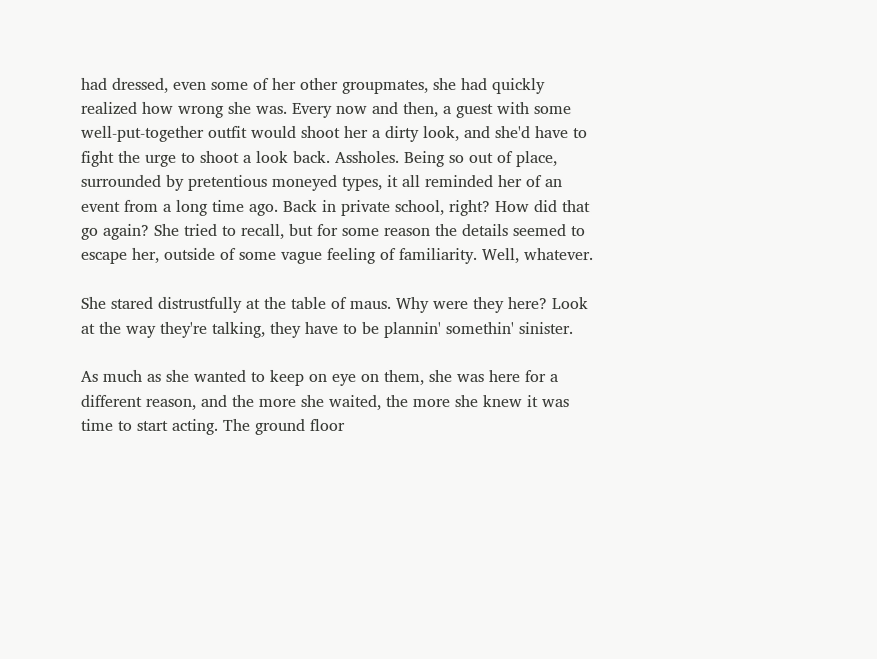had dressed, even some of her other groupmates, she had quickly realized how wrong she was. Every now and then, a guest with some well-put-together outfit would shoot her a dirty look, and she'd have to fight the urge to shoot a look back. Assholes. Being so out of place, surrounded by pretentious moneyed types, it all reminded her of an event from a long time ago. Back in private school, right? How did that go again? She tried to recall, but for some reason the details seemed to escape her, outside of some vague feeling of familiarity. Well, whatever.

She stared distrustfully at the table of maus. Why were they here? Look at the way they're talking, they have to be plannin' somethin' sinister.

As much as she wanted to keep on eye on them, she was here for a different reason, and the more she waited, the more she knew it was time to start acting. The ground floor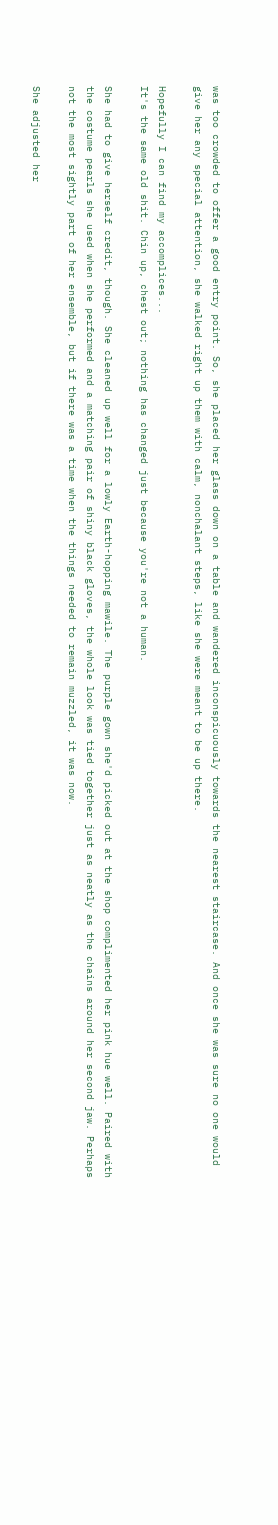was too crowded to offer a good entry point. So, she placed her glass down on a table and wandered inconspicuously towards the nearest staircase. And once she was sure no one would give her any special attention, she walked right up them with calm, nonchalant steps, like she were meant to be up there.

Hopefully I can find my accomplices...
It's the same old shit. Chin up, chest out; nothing has changed just because you're not a human.

She had to give herself credit, though. She cleaned up well for a lowly Earth-hopping mawile. The purple gown she'd picked out at the shop complimented her pink hue well. Paired with the costume pearls she used when she performed and a matching pair of shiny black gloves, the whole look was tied together just as neatly as the chains around her second jaw. Perhaps not the most sightly part of her ensemble, but if there was a time when the things needed to remain muzzled, it was now.

She adjusted her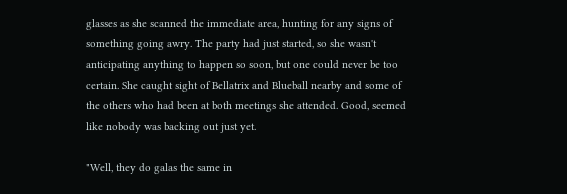glasses as she scanned the immediate area, hunting for any signs of something going awry. The party had just started, so she wasn't anticipating anything to happen so soon, but one could never be too certain. She caught sight of Bellatrix and Blueball nearby and some of the others who had been at both meetings she attended. Good, seemed like nobody was backing out just yet.

"Well, they do galas the same in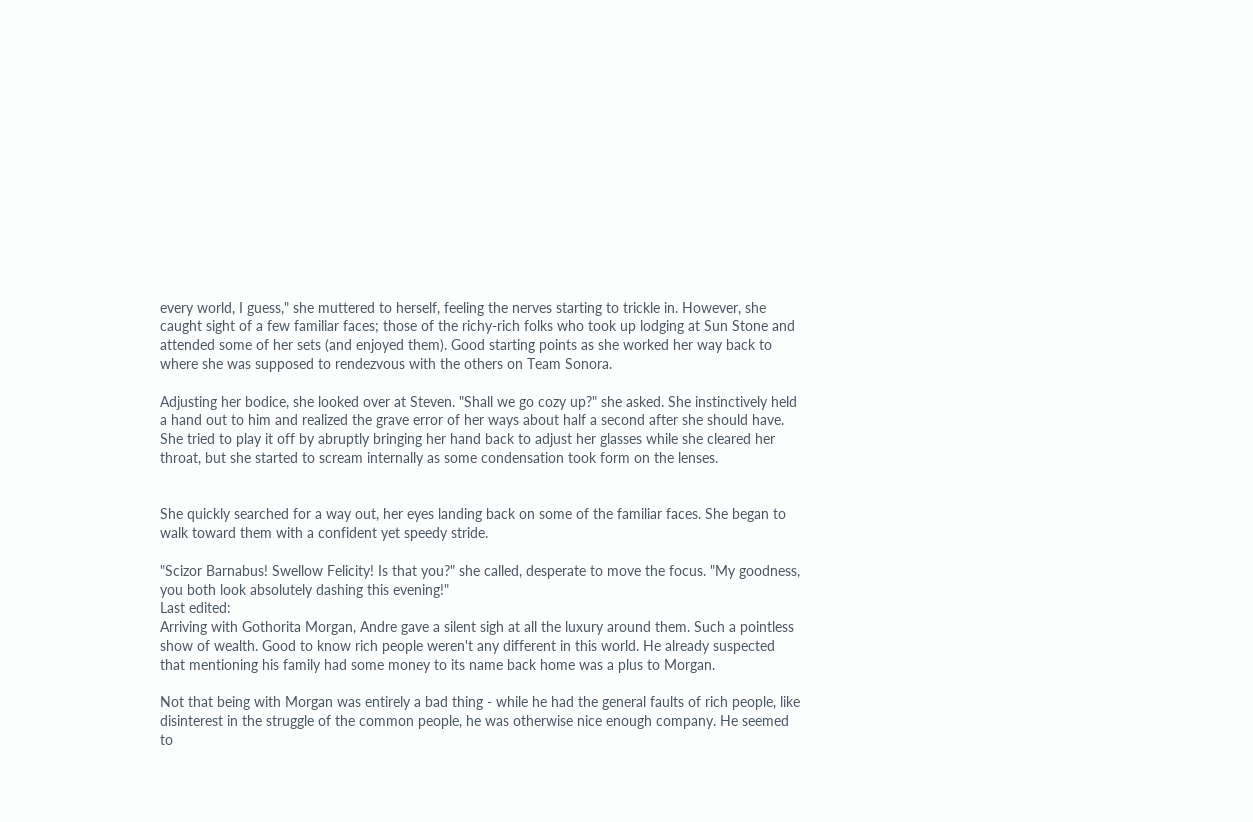every world, I guess," she muttered to herself, feeling the nerves starting to trickle in. However, she caught sight of a few familiar faces; those of the richy-rich folks who took up lodging at Sun Stone and attended some of her sets (and enjoyed them). Good starting points as she worked her way back to where she was supposed to rendezvous with the others on Team Sonora.

Adjusting her bodice, she looked over at Steven. "Shall we go cozy up?" she asked. She instinctively held a hand out to him and realized the grave error of her ways about half a second after she should have. She tried to play it off by abruptly bringing her hand back to adjust her glasses while she cleared her throat, but she started to scream internally as some condensation took form on the lenses.


She quickly searched for a way out, her eyes landing back on some of the familiar faces. She began to walk toward them with a confident yet speedy stride.

"Scizor Barnabus! Swellow Felicity! Is that you?" she called, desperate to move the focus. "My goodness, you both look absolutely dashing this evening!"
Last edited:
Arriving with Gothorita Morgan, Andre gave a silent sigh at all the luxury around them. Such a pointless show of wealth. Good to know rich people weren't any different in this world. He already suspected that mentioning his family had some money to its name back home was a plus to Morgan.

Not that being with Morgan was entirely a bad thing - while he had the general faults of rich people, like disinterest in the struggle of the common people, he was otherwise nice enough company. He seemed to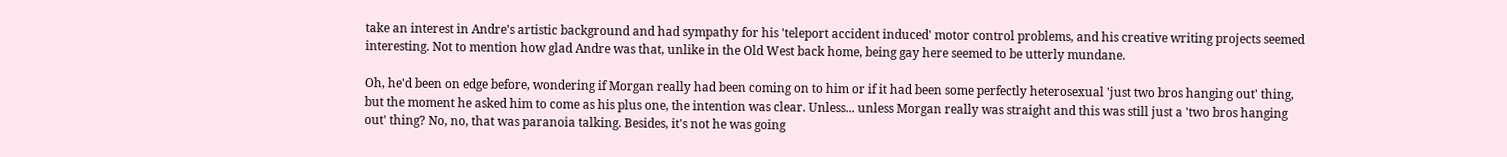take an interest in Andre's artistic background and had sympathy for his 'teleport accident induced' motor control problems, and his creative writing projects seemed interesting. Not to mention how glad Andre was that, unlike in the Old West back home, being gay here seemed to be utterly mundane.

Oh, he'd been on edge before, wondering if Morgan really had been coming on to him or if it had been some perfectly heterosexual 'just two bros hanging out' thing, but the moment he asked him to come as his plus one, the intention was clear. Unless... unless Morgan really was straight and this was still just a 'two bros hanging out' thing? No, no, that was paranoia talking. Besides, it's not he was going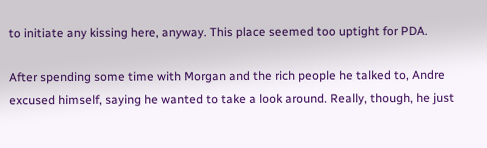to initiate any kissing here, anyway. This place seemed too uptight for PDA.

After spending some time with Morgan and the rich people he talked to, Andre excused himself, saying he wanted to take a look around. Really, though, he just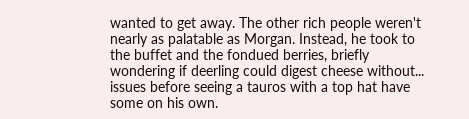wanted to get away. The other rich people weren't nearly as palatable as Morgan. Instead, he took to the buffet and the fondued berries, briefly wondering if deerling could digest cheese without... issues before seeing a tauros with a top hat have some on his own.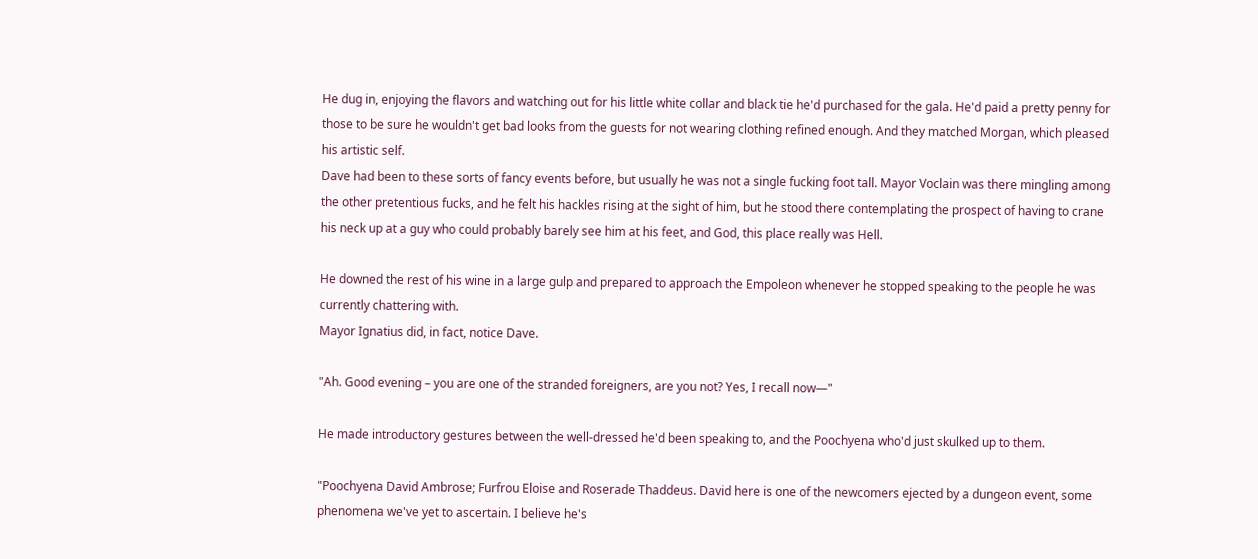He dug in, enjoying the flavors and watching out for his little white collar and black tie he'd purchased for the gala. He'd paid a pretty penny for those to be sure he wouldn't get bad looks from the guests for not wearing clothing refined enough. And they matched Morgan, which pleased his artistic self.
Dave had been to these sorts of fancy events before, but usually he was not a single fucking foot tall. Mayor Voclain was there mingling among the other pretentious fucks, and he felt his hackles rising at the sight of him, but he stood there contemplating the prospect of having to crane his neck up at a guy who could probably barely see him at his feet, and God, this place really was Hell.

He downed the rest of his wine in a large gulp and prepared to approach the Empoleon whenever he stopped speaking to the people he was currently chattering with.
Mayor Ignatius did, in fact, notice Dave.

"Ah. Good evening – you are one of the stranded foreigners, are you not? Yes, I recall now—"

He made introductory gestures between the well-dressed he'd been speaking to, and the Poochyena who'd just skulked up to them.

"Poochyena David Ambrose; Furfrou Eloise and Roserade Thaddeus. David here is one of the newcomers ejected by a dungeon event, some phenomena we've yet to ascertain. I believe he's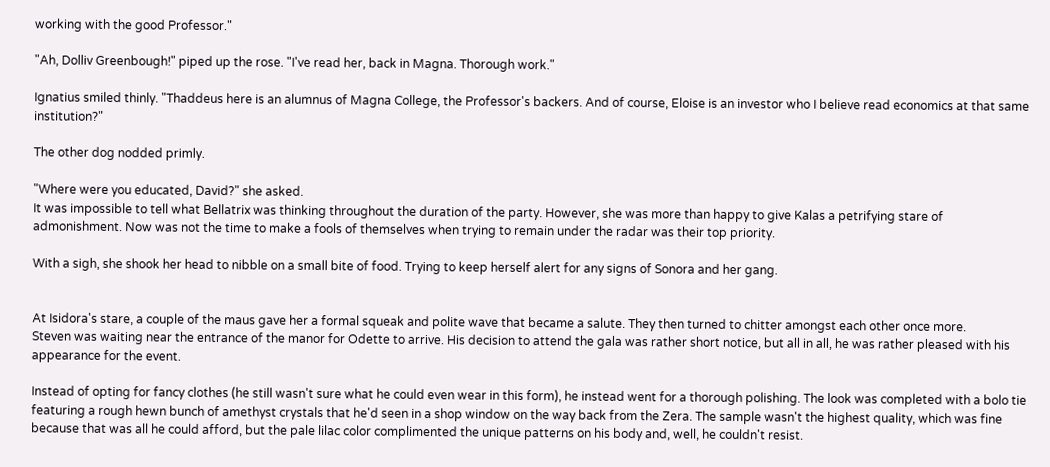working with the good Professor."

"Ah, Dolliv Greenbough!" piped up the rose. "I've read her, back in Magna. Thorough work."

Ignatius smiled thinly. "Thaddeus here is an alumnus of Magna College, the Professor's backers. And of course, Eloise is an investor who I believe read economics at that same institution?"

The other dog nodded primly.

"Where were you educated, David?" she asked.
It was impossible to tell what Bellatrix was thinking throughout the duration of the party. However, she was more than happy to give Kalas a petrifying stare of admonishment. Now was not the time to make a fools of themselves when trying to remain under the radar was their top priority.

With a sigh, she shook her head to nibble on a small bite of food. Trying to keep herself alert for any signs of Sonora and her gang.


At Isidora's stare, a couple of the maus gave her a formal squeak and polite wave that became a salute. They then turned to chitter amongst each other once more.
Steven was waiting near the entrance of the manor for Odette to arrive. His decision to attend the gala was rather short notice, but all in all, he was rather pleased with his appearance for the event.

Instead of opting for fancy clothes (he still wasn't sure what he could even wear in this form), he instead went for a thorough polishing. The look was completed with a bolo tie featuring a rough hewn bunch of amethyst crystals that he'd seen in a shop window on the way back from the Zera. The sample wasn't the highest quality, which was fine because that was all he could afford, but the pale lilac color complimented the unique patterns on his body and, well, he couldn't resist.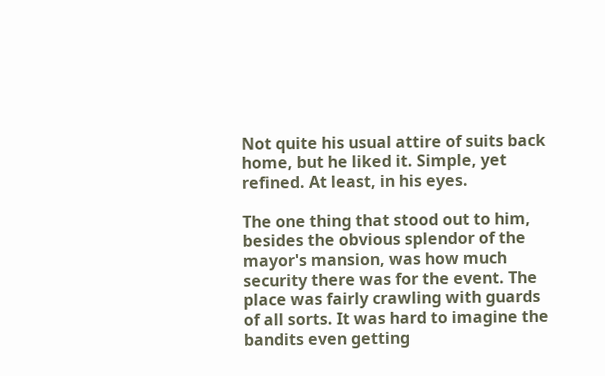Not quite his usual attire of suits back home, but he liked it. Simple, yet refined. At least, in his eyes.

The one thing that stood out to him, besides the obvious splendor of the mayor's mansion, was how much security there was for the event. The place was fairly crawling with guards of all sorts. It was hard to imagine the bandits even getting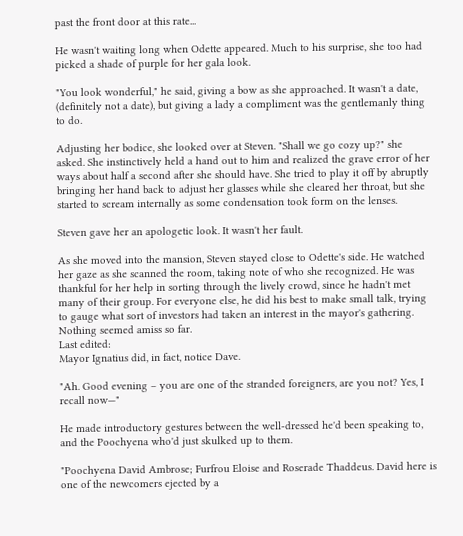past the front door at this rate...

He wasn't waiting long when Odette appeared. Much to his surprise, she too had picked a shade of purple for her gala look.

"You look wonderful," he said, giving a bow as she approached. It wasn't a date, (definitely not a date), but giving a lady a compliment was the gentlemanly thing to do.

Adjusting her bodice, she looked over at Steven. "Shall we go cozy up?" she asked. She instinctively held a hand out to him and realized the grave error of her ways about half a second after she should have. She tried to play it off by abruptly bringing her hand back to adjust her glasses while she cleared her throat, but she started to scream internally as some condensation took form on the lenses.

Steven gave her an apologetic look. It wasn't her fault.

As she moved into the mansion, Steven stayed close to Odette's side. He watched her gaze as she scanned the room, taking note of who she recognized. He was thankful for her help in sorting through the lively crowd, since he hadn't met many of their group. For everyone else, he did his best to make small talk, trying to gauge what sort of investors had taken an interest in the mayor's gathering. Nothing seemed amiss so far.
Last edited:
Mayor Ignatius did, in fact, notice Dave.

"Ah. Good evening – you are one of the stranded foreigners, are you not? Yes, I recall now—"

He made introductory gestures between the well-dressed he'd been speaking to, and the Poochyena who'd just skulked up to them.

"Poochyena David Ambrose; Furfrou Eloise and Roserade Thaddeus. David here is one of the newcomers ejected by a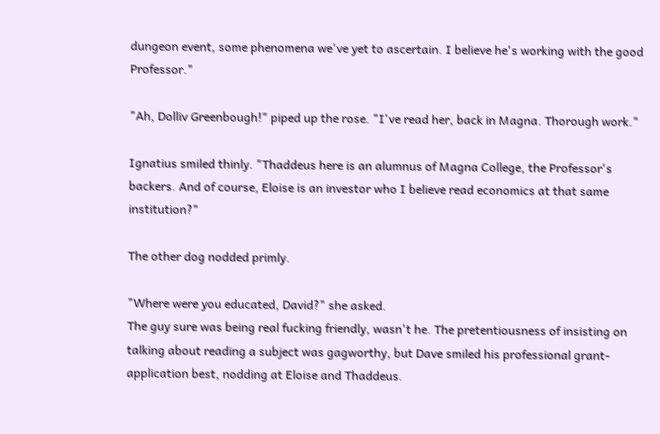dungeon event, some phenomena we've yet to ascertain. I believe he's working with the good Professor."

"Ah, Dolliv Greenbough!" piped up the rose. "I've read her, back in Magna. Thorough work."

Ignatius smiled thinly. "Thaddeus here is an alumnus of Magna College, the Professor's backers. And of course, Eloise is an investor who I believe read economics at that same institution?"

The other dog nodded primly.

"Where were you educated, David?" she asked.
The guy sure was being real fucking friendly, wasn't he. The pretentiousness of insisting on talking about reading a subject was gagworthy, but Dave smiled his professional grant-application best, nodding at Eloise and Thaddeus.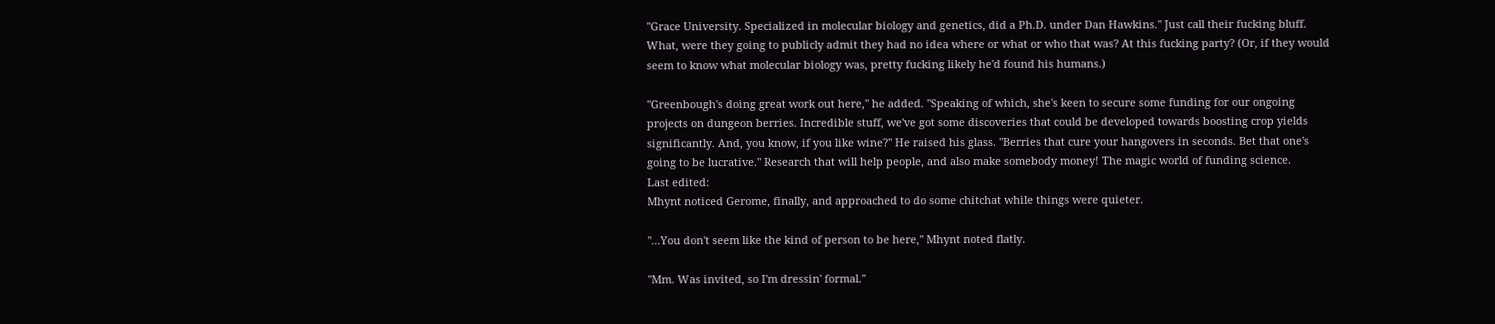"Grace University. Specialized in molecular biology and genetics, did a Ph.D. under Dan Hawkins." Just call their fucking bluff. What, were they going to publicly admit they had no idea where or what or who that was? At this fucking party? (Or, if they would seem to know what molecular biology was, pretty fucking likely he'd found his humans.)

"Greenbough's doing great work out here," he added. "Speaking of which, she's keen to secure some funding for our ongoing projects on dungeon berries. Incredible stuff, we've got some discoveries that could be developed towards boosting crop yields significantly. And, you know, if you like wine?" He raised his glass. "Berries that cure your hangovers in seconds. Bet that one's going to be lucrative." Research that will help people, and also make somebody money! The magic world of funding science.
Last edited:
Mhynt noticed Gerome, finally, and approached to do some chitchat while things were quieter.

"...You don't seem like the kind of person to be here," Mhynt noted flatly.

"Mm. Was invited, so I'm dressin' formal."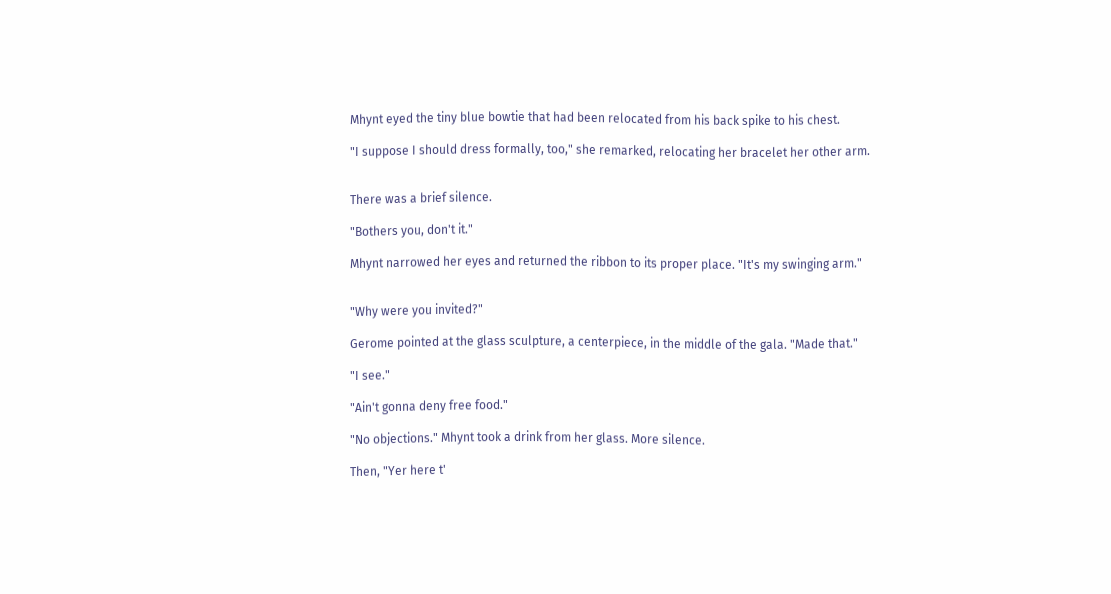Mhynt eyed the tiny blue bowtie that had been relocated from his back spike to his chest.

"I suppose I should dress formally, too," she remarked, relocating her bracelet her other arm.


There was a brief silence.

"Bothers you, don't it."

Mhynt narrowed her eyes and returned the ribbon to its proper place. "It's my swinging arm."


"Why were you invited?"

Gerome pointed at the glass sculpture, a centerpiece, in the middle of the gala. "Made that."

"I see."

"Ain't gonna deny free food."

"No objections." Mhynt took a drink from her glass. More silence.

Then, "Yer here t'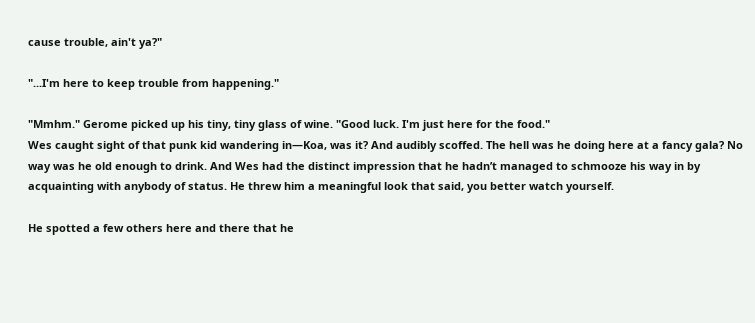cause trouble, ain't ya?"

"...I'm here to keep trouble from happening."

"Mmhm." Gerome picked up his tiny, tiny glass of wine. "Good luck. I'm just here for the food."
Wes caught sight of that punk kid wandering in—Koa, was it? And audibly scoffed. The hell was he doing here at a fancy gala? No way was he old enough to drink. And Wes had the distinct impression that he hadn’t managed to schmooze his way in by acquainting with anybody of status. He threw him a meaningful look that said, you better watch yourself.

He spotted a few others here and there that he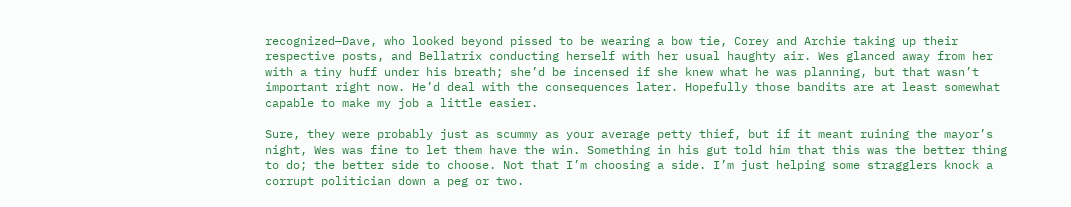recognized—Dave, who looked beyond pissed to be wearing a bow tie, Corey and Archie taking up their respective posts, and Bellatrix conducting herself with her usual haughty air. Wes glanced away from her with a tiny huff under his breath; she’d be incensed if she knew what he was planning, but that wasn’t important right now. He’d deal with the consequences later. Hopefully those bandits are at least somewhat capable to make my job a little easier.

Sure, they were probably just as scummy as your average petty thief, but if it meant ruining the mayor’s night, Wes was fine to let them have the win. Something in his gut told him that this was the better thing to do; the better side to choose. Not that I’m choosing a side. I’m just helping some stragglers knock a corrupt politician down a peg or two.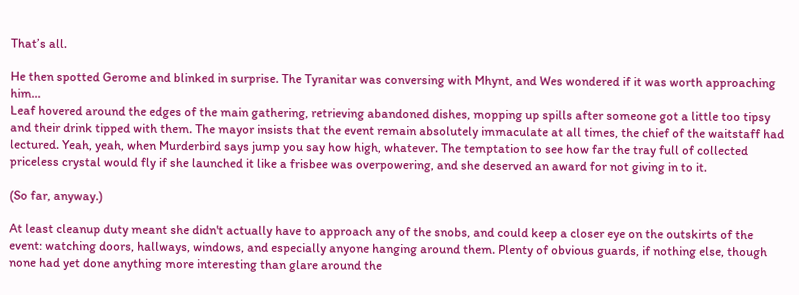That’s all.

He then spotted Gerome and blinked in surprise. The Tyranitar was conversing with Mhynt, and Wes wondered if it was worth approaching him…
Leaf hovered around the edges of the main gathering, retrieving abandoned dishes, mopping up spills after someone got a little too tipsy and their drink tipped with them. The mayor insists that the event remain absolutely immaculate at all times, the chief of the waitstaff had lectured. Yeah, yeah, when Murderbird says jump you say how high, whatever. The temptation to see how far the tray full of collected priceless crystal would fly if she launched it like a frisbee was overpowering, and she deserved an award for not giving in to it.

(So far, anyway.)

At least cleanup duty meant she didn't actually have to approach any of the snobs, and could keep a closer eye on the outskirts of the event: watching doors, hallways, windows, and especially anyone hanging around them. Plenty of obvious guards, if nothing else, though none had yet done anything more interesting than glare around the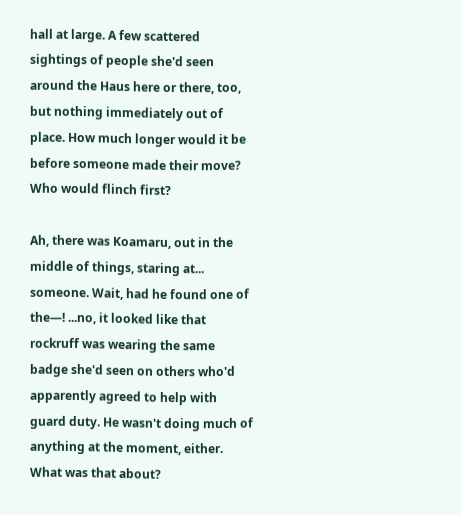hall at large. A few scattered sightings of people she'd seen around the Haus here or there, too, but nothing immediately out of place. How much longer would it be before someone made their move? Who would flinch first?

Ah, there was Koamaru, out in the middle of things, staring at... someone. Wait, had he found one of the—! ...no, it looked like that rockruff was wearing the same badge she'd seen on others who'd apparently agreed to help with guard duty. He wasn't doing much of anything at the moment, either. What was that about?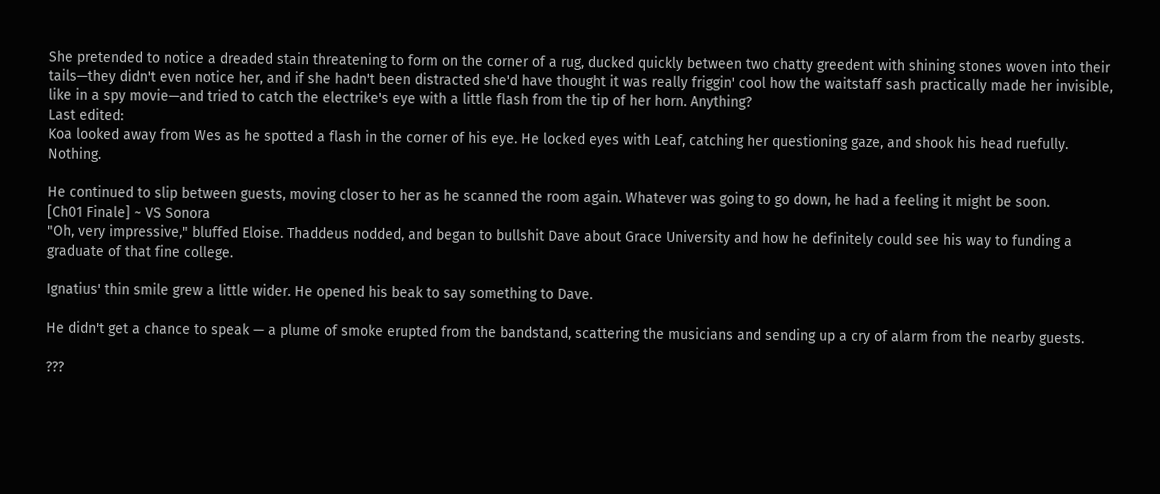She pretended to notice a dreaded stain threatening to form on the corner of a rug, ducked quickly between two chatty greedent with shining stones woven into their tails—they didn't even notice her, and if she hadn't been distracted she'd have thought it was really friggin' cool how the waitstaff sash practically made her invisible, like in a spy movie—and tried to catch the electrike's eye with a little flash from the tip of her horn. Anything?
Last edited:
Koa looked away from Wes as he spotted a flash in the corner of his eye. He locked eyes with Leaf, catching her questioning gaze, and shook his head ruefully. Nothing.

He continued to slip between guests, moving closer to her as he scanned the room again. Whatever was going to go down, he had a feeling it might be soon.
[Ch01 Finale] ~ VS Sonora
"Oh, very impressive," bluffed Eloise. Thaddeus nodded, and began to bullshit Dave about Grace University and how he definitely could see his way to funding a graduate of that fine college.

Ignatius' thin smile grew a little wider. He opened his beak to say something to Dave.

He didn't get a chance to speak — a plume of smoke erupted from the bandstand, scattering the musicians and sending up a cry of alarm from the nearby guests.

???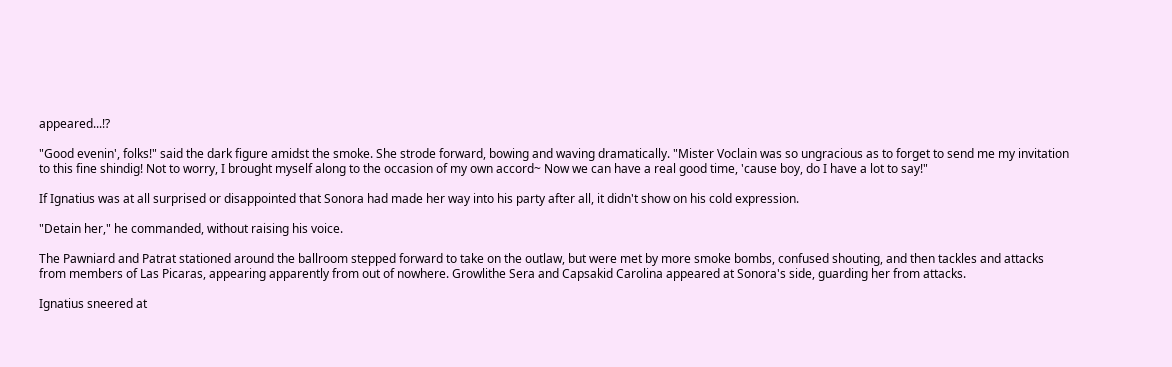appeared...!?

"Good evenin', folks!" said the dark figure amidst the smoke. She strode forward, bowing and waving dramatically. "Mister Voclain was so ungracious as to forget to send me my invitation to this fine shindig! Not to worry, I brought myself along to the occasion of my own accord~ Now we can have a real good time, 'cause boy, do I have a lot to say!"

If Ignatius was at all surprised or disappointed that Sonora had made her way into his party after all, it didn't show on his cold expression.

"Detain her," he commanded, without raising his voice.

The Pawniard and Patrat stationed around the ballroom stepped forward to take on the outlaw, but were met by more smoke bombs, confused shouting, and then tackles and attacks from members of Las Picaras, appearing apparently from out of nowhere. Growlithe Sera and Capsakid Carolina appeared at Sonora's side, guarding her from attacks.

Ignatius sneered at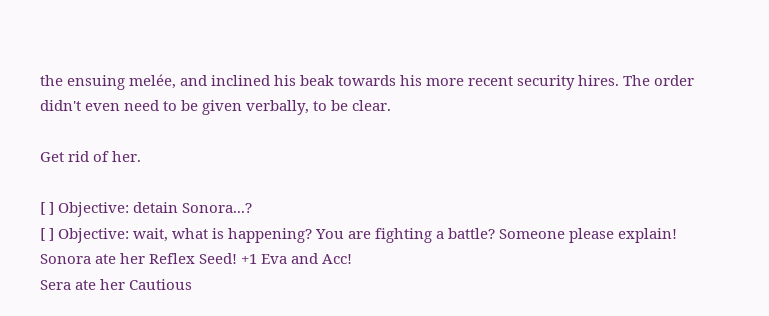the ensuing melée, and inclined his beak towards his more recent security hires. The order didn't even need to be given verbally, to be clear.

Get rid of her.

[ ] Objective: detain Sonora...?
[ ] Objective: wait, what is happening? You are fighting a battle? Someone please explain!
Sonora ate her Reflex Seed! +1 Eva and Acc!
Sera ate her Cautious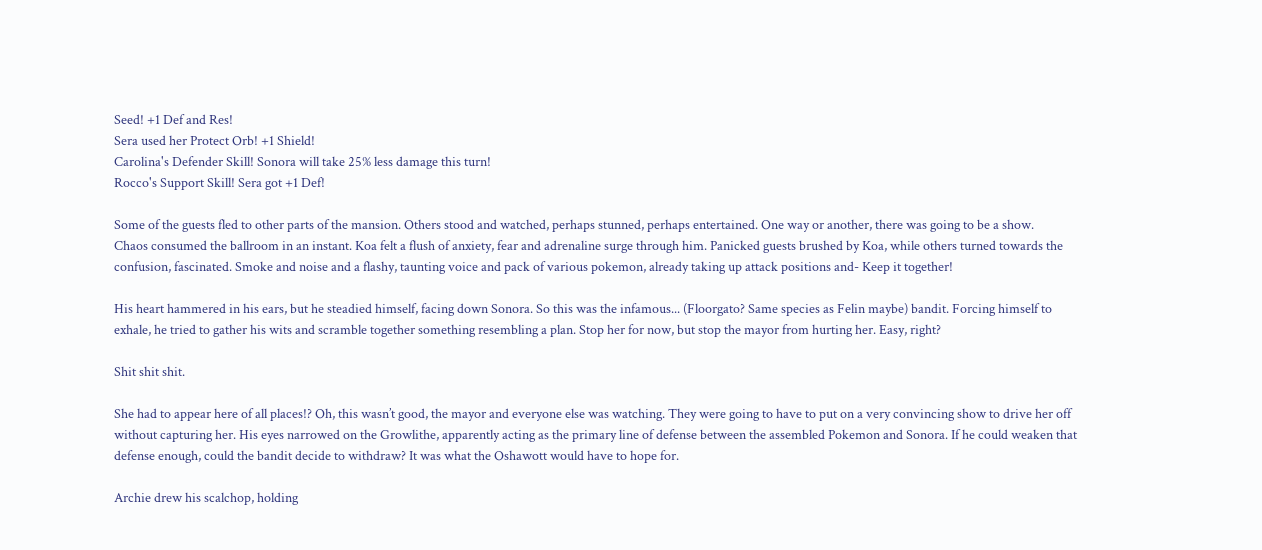Seed! +1 Def and Res!
Sera used her Protect Orb! +1 Shield!
Carolina's Defender Skill! Sonora will take 25% less damage this turn!
Rocco's Support Skill! Sera got +1 Def!

Some of the guests fled to other parts of the mansion. Others stood and watched, perhaps stunned, perhaps entertained. One way or another, there was going to be a show.
Chaos consumed the ballroom in an instant. Koa felt a flush of anxiety, fear and adrenaline surge through him. Panicked guests brushed by Koa, while others turned towards the confusion, fascinated. Smoke and noise and a flashy, taunting voice and pack of various pokemon, already taking up attack positions and- Keep it together!

His heart hammered in his ears, but he steadied himself, facing down Sonora. So this was the infamous... (Floorgato? Same species as Felin maybe) bandit. Forcing himself to exhale, he tried to gather his wits and scramble together something resembling a plan. Stop her for now, but stop the mayor from hurting her. Easy, right?

Shit shit shit.

She had to appear here of all places!? Oh, this wasn’t good, the mayor and everyone else was watching. They were going to have to put on a very convincing show to drive her off without capturing her. His eyes narrowed on the Growlithe, apparently acting as the primary line of defense between the assembled Pokemon and Sonora. If he could weaken that defense enough, could the bandit decide to withdraw? It was what the Oshawott would have to hope for.

Archie drew his scalchop, holding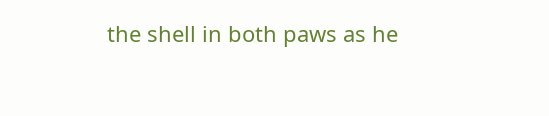the shell in both paws as he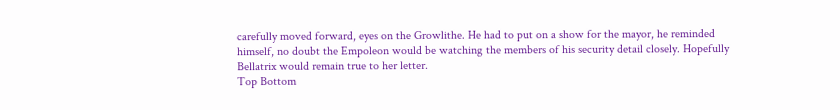carefully moved forward, eyes on the Growlithe. He had to put on a show for the mayor, he reminded himself, no doubt the Empoleon would be watching the members of his security detail closely. Hopefully Bellatrix would remain true to her letter.
Top Bottom